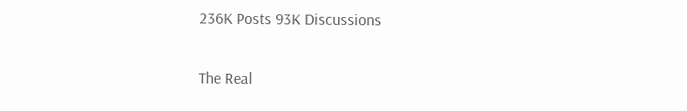236K Posts 93K Discussions

The Real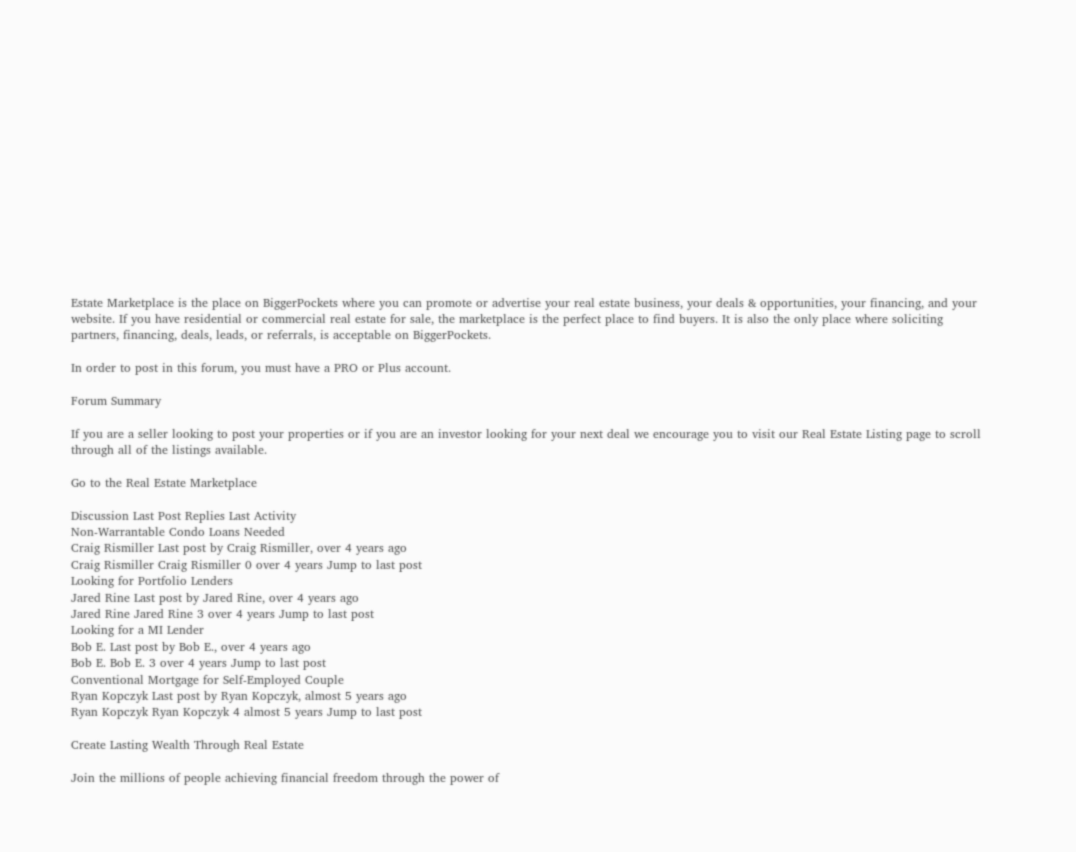Estate Marketplace is the place on BiggerPockets where you can promote or advertise your real estate business, your deals & opportunities, your financing, and your website. If you have residential or commercial real estate for sale, the marketplace is the perfect place to find buyers. It is also the only place where soliciting partners, financing, deals, leads, or referrals, is acceptable on BiggerPockets.

In order to post in this forum, you must have a PRO or Plus account.

Forum Summary

If you are a seller looking to post your properties or if you are an investor looking for your next deal we encourage you to visit our Real Estate Listing page to scroll through all of the listings available.

Go to the Real Estate Marketplace

Discussion Last Post Replies Last Activity
Non-Warrantable Condo Loans Needed
Craig Rismiller Last post by Craig Rismiller, over 4 years ago
Craig Rismiller Craig Rismiller 0 over 4 years Jump to last post
Looking for Portfolio Lenders
Jared Rine Last post by Jared Rine, over 4 years ago
Jared Rine Jared Rine 3 over 4 years Jump to last post
Looking for a MI Lender
Bob E. Last post by Bob E., over 4 years ago
Bob E. Bob E. 3 over 4 years Jump to last post
Conventional Mortgage for Self-Employed Couple
Ryan Kopczyk Last post by Ryan Kopczyk, almost 5 years ago
Ryan Kopczyk Ryan Kopczyk 4 almost 5 years Jump to last post

Create Lasting Wealth Through Real Estate

Join the millions of people achieving financial freedom through the power of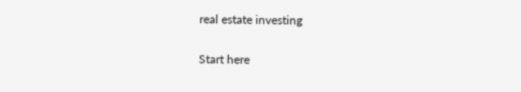real estate investing

Start here